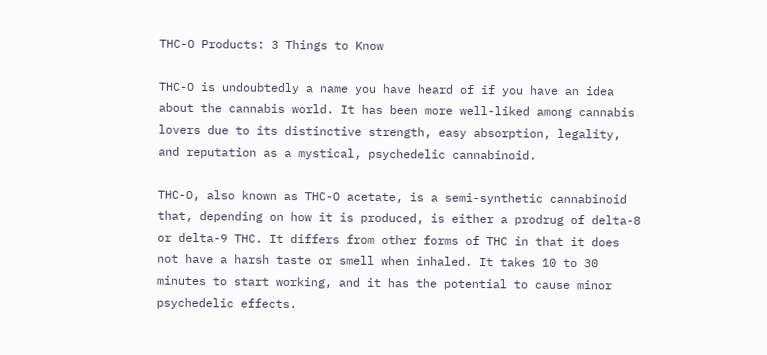THC-O Products: 3 Things to Know

THC-O is undoubtedly a name you have heard of if you have an idea about the cannabis world. It has been more well-liked among cannabis lovers due to its distinctive strength, easy absorption, legality, and reputation as a mystical, psychedelic cannabinoid.

THC-O, also known as THC-O acetate, is a semi-synthetic cannabinoid that, depending on how it is produced, is either a prodrug of delta-8 or delta-9 THC. It differs from other forms of THC in that it does not have a harsh taste or smell when inhaled. It takes 10 to 30 minutes to start working, and it has the potential to cause minor psychedelic effects.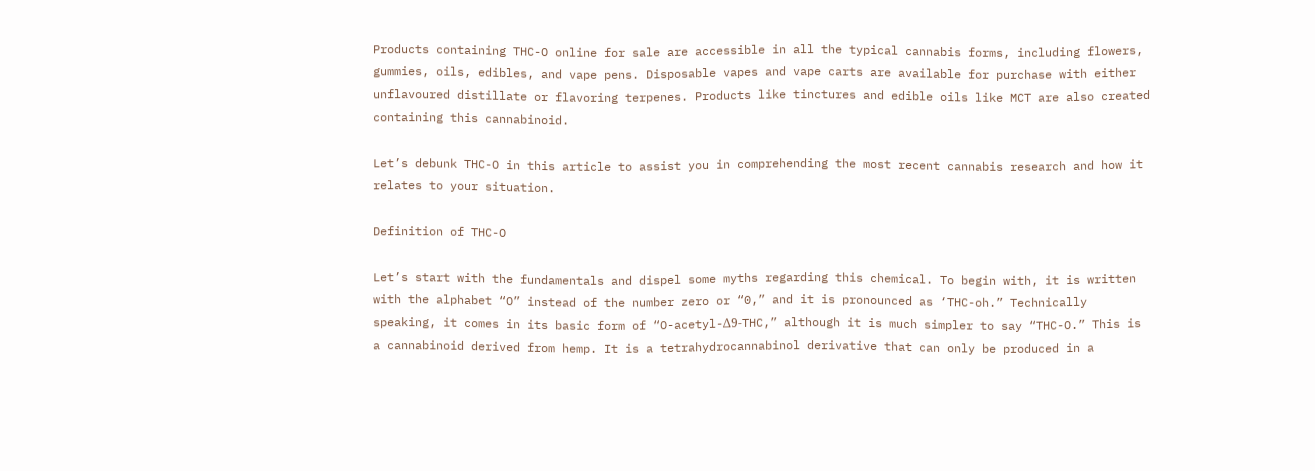Products containing THC-O online for sale are accessible in all the typical cannabis forms, including flowers, gummies, oils, edibles, and vape pens. Disposable vapes and vape carts are available for purchase with either unflavoured distillate or flavoring terpenes. Products like tinctures and edible oils like MCT are also created containing this cannabinoid.

Let’s debunk THC-O in this article to assist you in comprehending the most recent cannabis research and how it relates to your situation.

Definition of THC-O

Let’s start with the fundamentals and dispel some myths regarding this chemical. To begin with, it is written with the alphabet “O” instead of the number zero or “0,” and it is pronounced as ‘THC-oh.” Technically speaking, it comes in its basic form of “O-acetyl-Δ9-THC,” although it is much simpler to say “THC-O.” This is a cannabinoid derived from hemp. It is a tetrahydrocannabinol derivative that can only be produced in a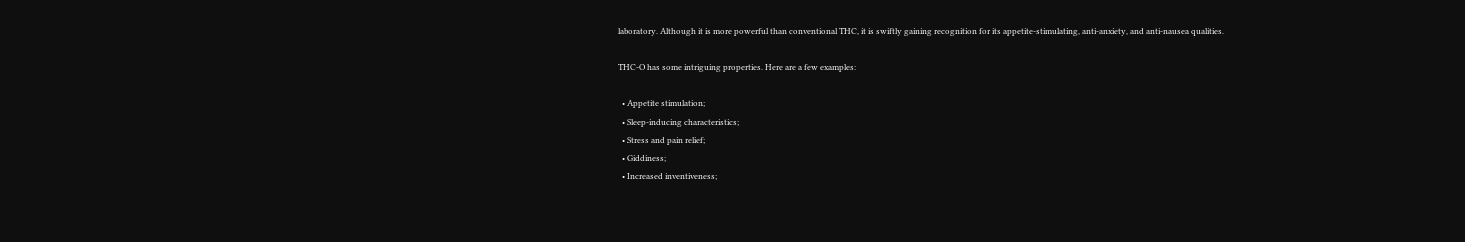laboratory. Although it is more powerful than conventional THC, it is swiftly gaining recognition for its appetite-stimulating, anti-anxiety, and anti-nausea qualities.

THC-O has some intriguing properties. Here are a few examples:

  • Appetite stimulation;
  • Sleep-inducing characteristics;
  • Stress and pain relief;
  • Giddiness;
  • Increased inventiveness;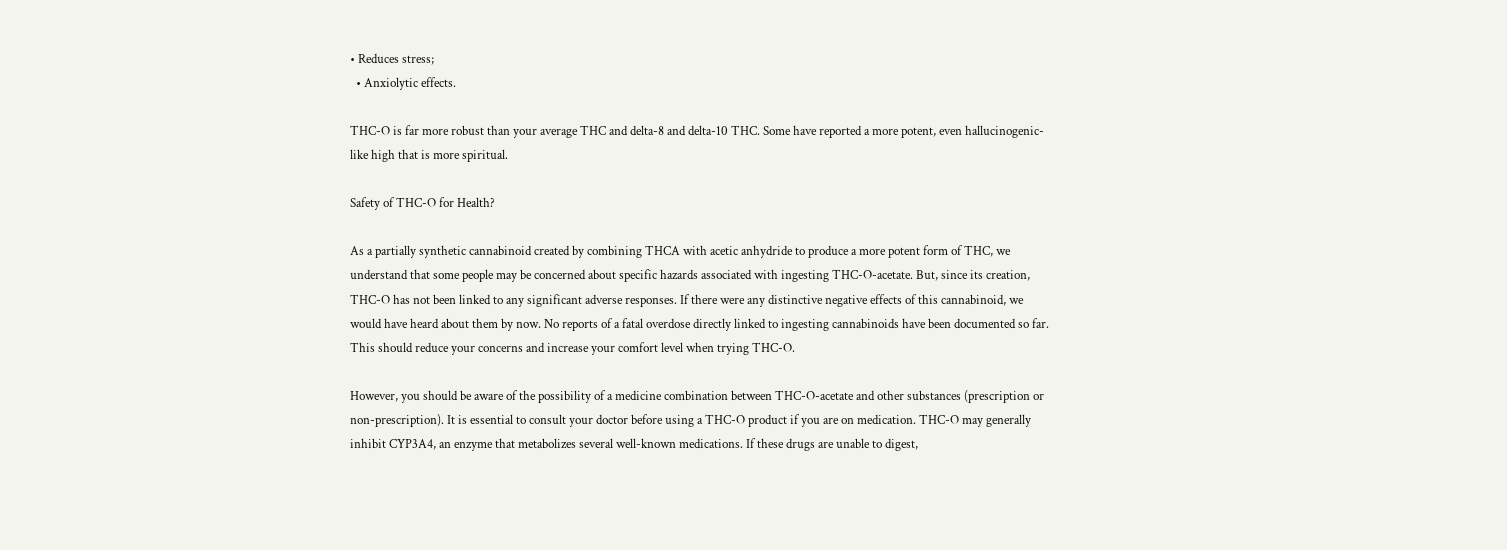• Reduces stress;
  • Anxiolytic effects.

THC-O is far more robust than your average THC and delta-8 and delta-10 THC. Some have reported a more potent, even hallucinogenic-like high that is more spiritual.

Safety of THC-O for Health?

As a partially synthetic cannabinoid created by combining THCA with acetic anhydride to produce a more potent form of THC, we understand that some people may be concerned about specific hazards associated with ingesting THC-O-acetate. But, since its creation, THC-O has not been linked to any significant adverse responses. If there were any distinctive negative effects of this cannabinoid, we would have heard about them by now. No reports of a fatal overdose directly linked to ingesting cannabinoids have been documented so far. This should reduce your concerns and increase your comfort level when trying THC-O.

However, you should be aware of the possibility of a medicine combination between THC-O-acetate and other substances (prescription or non-prescription). It is essential to consult your doctor before using a THC-O product if you are on medication. THC-O may generally inhibit CYP3A4, an enzyme that metabolizes several well-known medications. If these drugs are unable to digest,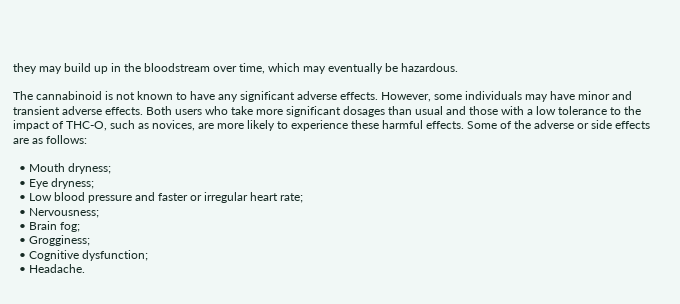they may build up in the bloodstream over time, which may eventually be hazardous.

The cannabinoid is not known to have any significant adverse effects. However, some individuals may have minor and transient adverse effects. Both users who take more significant dosages than usual and those with a low tolerance to the impact of THC-O, such as novices, are more likely to experience these harmful effects. Some of the adverse or side effects are as follows:

  • Mouth dryness;
  • Eye dryness;
  • Low blood pressure and faster or irregular heart rate;
  • Nervousness;
  • Brain fog;
  • Grogginess;
  • Cognitive dysfunction;
  • Headache.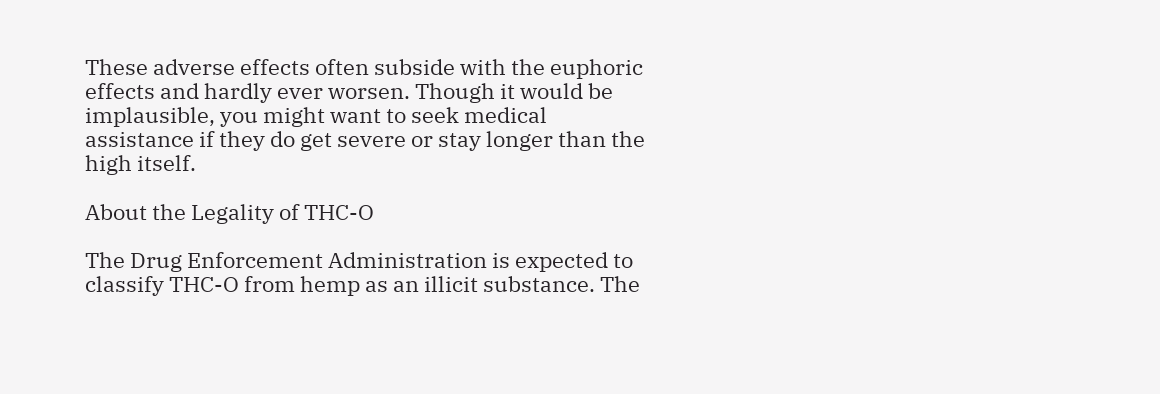These adverse effects often subside with the euphoric effects and hardly ever worsen. Though it would be implausible, you might want to seek medical assistance if they do get severe or stay longer than the high itself.

About the Legality of THC-O

The Drug Enforcement Administration is expected to classify THC-O from hemp as an illicit substance. The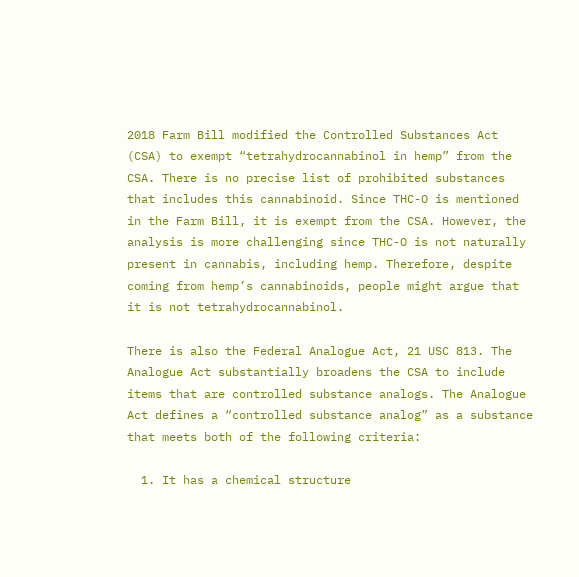2018 Farm Bill modified the Controlled Substances Act (CSA) to exempt “tetrahydrocannabinol in hemp” from the CSA. There is no precise list of prohibited substances that includes this cannabinoid. Since THC-O is mentioned in the Farm Bill, it is exempt from the CSA. However, the analysis is more challenging since THC-O is not naturally present in cannabis, including hemp. Therefore, despite coming from hemp’s cannabinoids, people might argue that it is not tetrahydrocannabinol.

There is also the Federal Analogue Act, 21 USC 813. The Analogue Act substantially broadens the CSA to include items that are controlled substance analogs. The Analogue Act defines a “controlled substance analog” as a substance that meets both of the following criteria:

  1. It has a chemical structure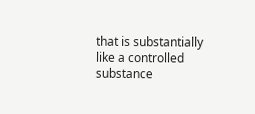that is substantially like a controlled substance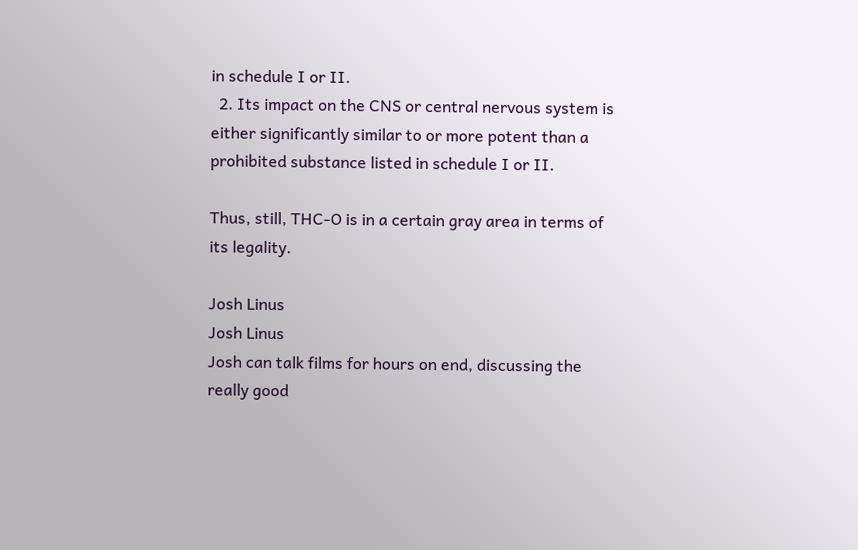in schedule I or II.
  2. Its impact on the CNS or central nervous system is either significantly similar to or more potent than a prohibited substance listed in schedule I or II.

Thus, still, THC-O is in a certain gray area in terms of its legality.

Josh Linus
Josh Linus
Josh can talk films for hours on end, discussing the really good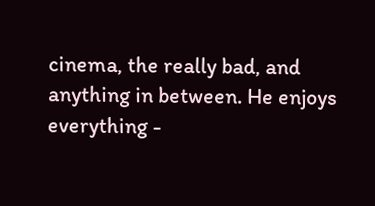cinema, the really bad, and anything in between. He enjoys everything -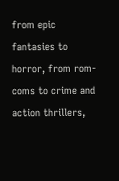from epic fantasies to horror, from rom-coms to crime and action thrillers,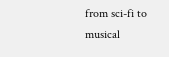from sci-fi to musical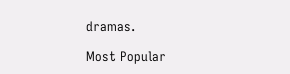dramas.

Most Popular